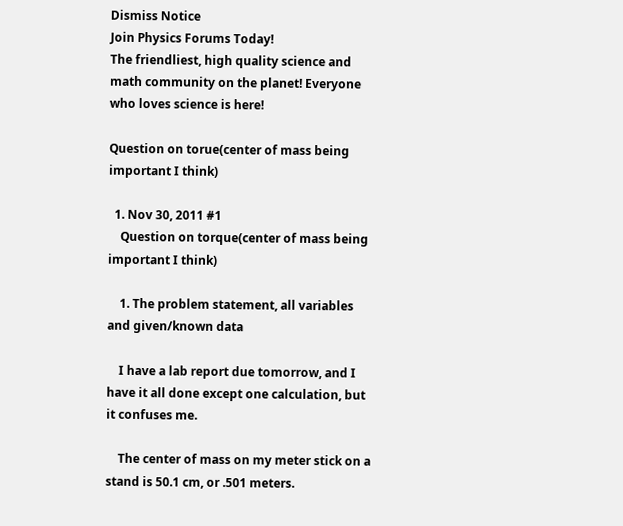Dismiss Notice
Join Physics Forums Today!
The friendliest, high quality science and math community on the planet! Everyone who loves science is here!

Question on torue(center of mass being important I think)

  1. Nov 30, 2011 #1
    Question on torque(center of mass being important I think)

    1. The problem statement, all variables and given/known data

    I have a lab report due tomorrow, and I have it all done except one calculation, but it confuses me.

    The center of mass on my meter stick on a stand is 50.1 cm, or .501 meters.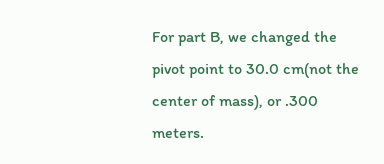For part B, we changed the pivot point to 30.0 cm(not the center of mass), or .300 meters.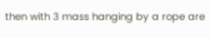then with 3 mass hanging by a rope are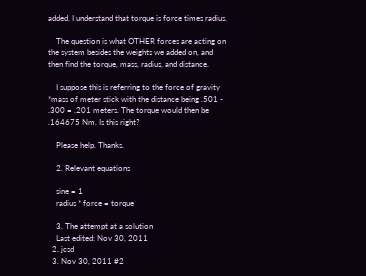added. I understand that torque is force times radius.

    The question is what OTHER forces are acting on the system besides the weights we added on, and then find the torque, mass, radius, and distance.

    I suppose this is referring to the force of gravity *mass of meter stick with the distance being .501 - .300 = .201 meters. The torque would then be .164675 Nm. Is this right?

    Please help. Thanks.

    2. Relevant equations

    sine = 1
    radius * force = torque

    3. The attempt at a solution
    Last edited: Nov 30, 2011
  2. jcsd
  3. Nov 30, 2011 #2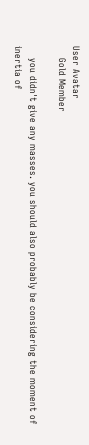User Avatar
    Gold Member

    you didn't give any masses. you should also probably be considering the moment of inertia of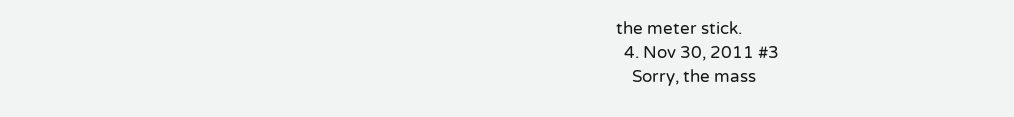the meter stick.
  4. Nov 30, 2011 #3
    Sorry, the mass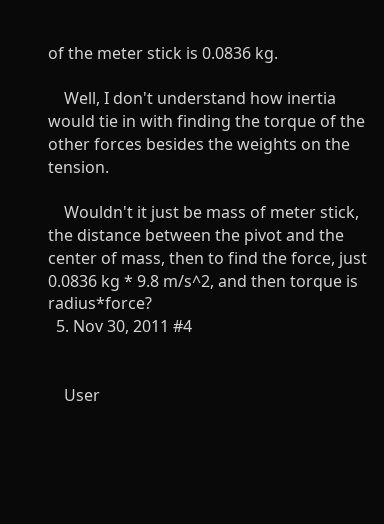of the meter stick is 0.0836 kg.

    Well, I don't understand how inertia would tie in with finding the torque of the other forces besides the weights on the tension.

    Wouldn't it just be mass of meter stick, the distance between the pivot and the center of mass, then to find the force, just 0.0836 kg * 9.8 m/s^2, and then torque is radius*force?
  5. Nov 30, 2011 #4


    User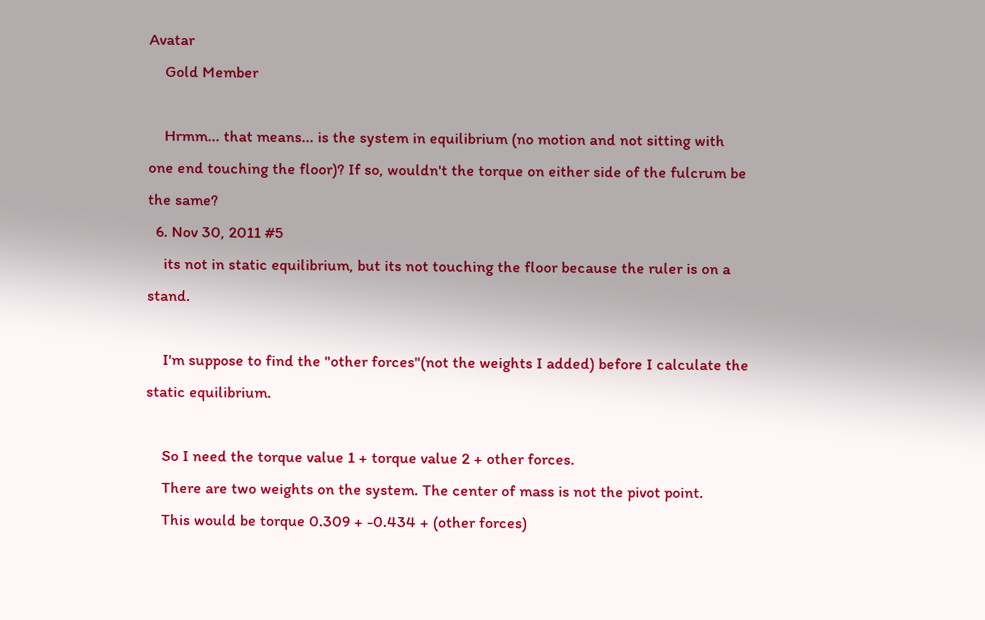Avatar
    Gold Member

    Hrmm... that means... is the system in equilibrium (no motion and not sitting with one end touching the floor)? If so, wouldn't the torque on either side of the fulcrum be the same?
  6. Nov 30, 2011 #5
    its not in static equilibrium, but its not touching the floor because the ruler is on a stand.

    I'm suppose to find the "other forces"(not the weights I added) before I calculate the static equilibrium.

    So I need the torque value 1 + torque value 2 + other forces.
    There are two weights on the system. The center of mass is not the pivot point.
    This would be torque 0.309 + -0.434 + (other forces)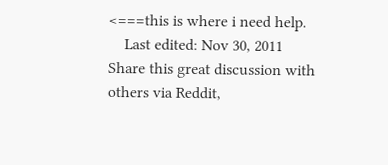<===this is where i need help.
    Last edited: Nov 30, 2011
Share this great discussion with others via Reddit,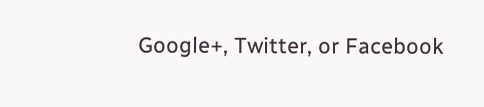Google+, Twitter, or Facebook